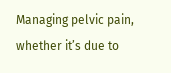Managing pelvic pain, whether it’s due to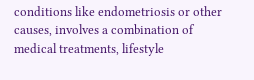conditions like endometriosis or other causes, involves a combination of medical treatments, lifestyle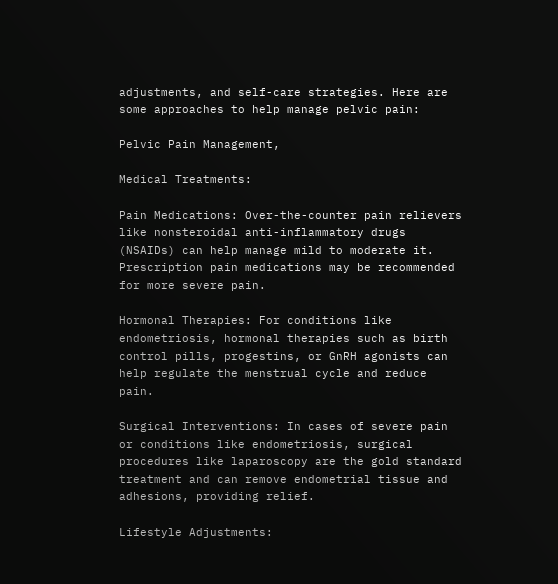adjustments, and self-care strategies. Here are some approaches to help manage pelvic pain:

Pelvic Pain Management,

Medical Treatments:

Pain Medications: Over-the-counter pain relievers like nonsteroidal anti-inflammatory drugs (NSAIDs) can help manage mild to moderate it. Prescription pain medications may be recommended for more severe pain.

Hormonal Therapies: For conditions like endometriosis, hormonal therapies such as birth control pills, progestins, or GnRH agonists can help regulate the menstrual cycle and reduce pain.

Surgical Interventions: In cases of severe pain or conditions like endometriosis, surgical procedures like laparoscopy are the gold standard treatment and can remove endometrial tissue and adhesions, providing relief.

Lifestyle Adjustments: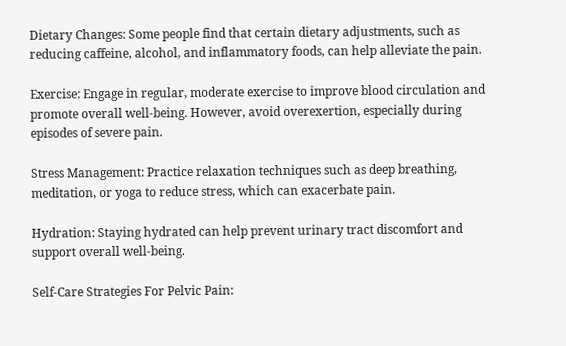Dietary Changes: Some people find that certain dietary adjustments, such as reducing caffeine, alcohol, and inflammatory foods, can help alleviate the pain.

Exercise: Engage in regular, moderate exercise to improve blood circulation and promote overall well-being. However, avoid overexertion, especially during episodes of severe pain.

Stress Management: Practice relaxation techniques such as deep breathing, meditation, or yoga to reduce stress, which can exacerbate pain.

Hydration: Staying hydrated can help prevent urinary tract discomfort and support overall well-being.

Self-Care Strategies For Pelvic Pain: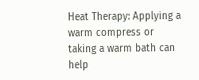Heat Therapy: Applying a warm compress or taking a warm bath can help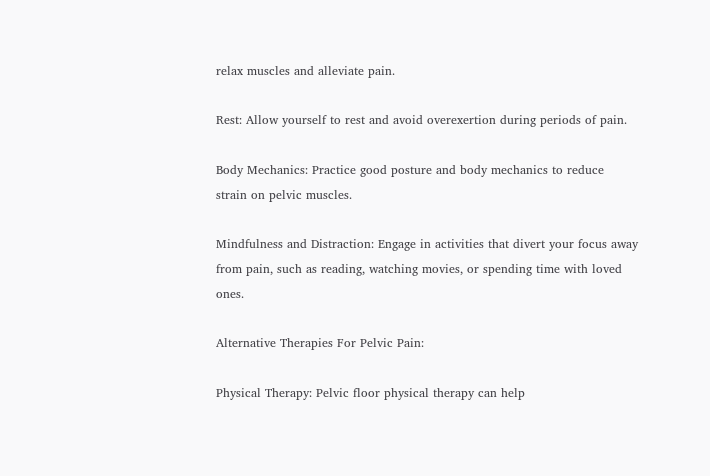relax muscles and alleviate pain.

Rest: Allow yourself to rest and avoid overexertion during periods of pain.

Body Mechanics: Practice good posture and body mechanics to reduce strain on pelvic muscles.

Mindfulness and Distraction: Engage in activities that divert your focus away from pain, such as reading, watching movies, or spending time with loved ones.

Alternative Therapies For Pelvic Pain:

Physical Therapy: Pelvic floor physical therapy can help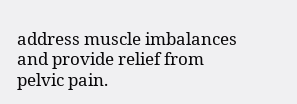address muscle imbalances and provide relief from pelvic pain.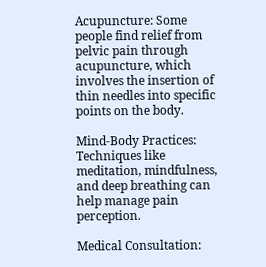Acupuncture: Some people find relief from pelvic pain through acupuncture, which involves the insertion of thin needles into specific points on the body.

Mind-Body Practices: Techniques like meditation, mindfulness, and deep breathing can help manage pain perception.

Medical Consultation: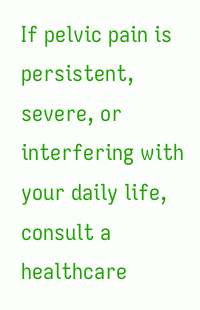If pelvic pain is persistent, severe, or interfering with your daily life, consult a healthcare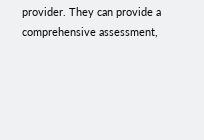provider. They can provide a comprehensive assessment,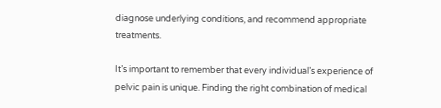diagnose underlying conditions, and recommend appropriate treatments.

It’s important to remember that every individual’s experience of pelvic pain is unique. Finding the right combination of medical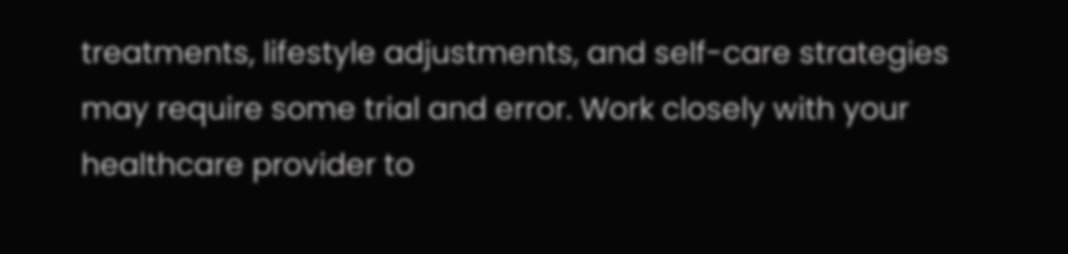treatments, lifestyle adjustments, and self-care strategies may require some trial and error. Work closely with your healthcare provider to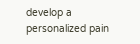develop a personalized pain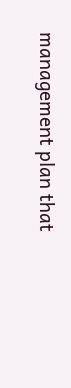management plan that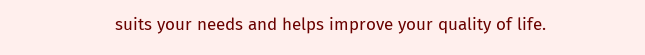suits your needs and helps improve your quality of life.